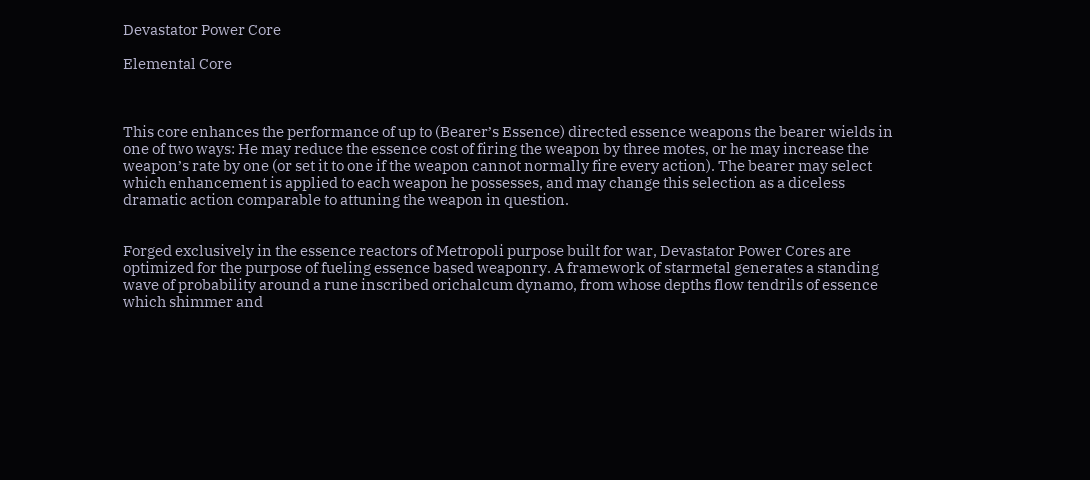Devastator Power Core

Elemental Core



This core enhances the performance of up to (Bearer’s Essence) directed essence weapons the bearer wields in one of two ways: He may reduce the essence cost of firing the weapon by three motes, or he may increase the weapon’s rate by one (or set it to one if the weapon cannot normally fire every action). The bearer may select which enhancement is applied to each weapon he possesses, and may change this selection as a diceless dramatic action comparable to attuning the weapon in question.


Forged exclusively in the essence reactors of Metropoli purpose built for war, Devastator Power Cores are optimized for the purpose of fueling essence based weaponry. A framework of starmetal generates a standing wave of probability around a rune inscribed orichalcum dynamo, from whose depths flow tendrils of essence which shimmer and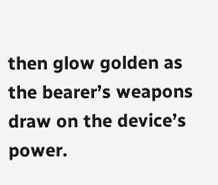then glow golden as the bearer’s weapons draw on the device’s power.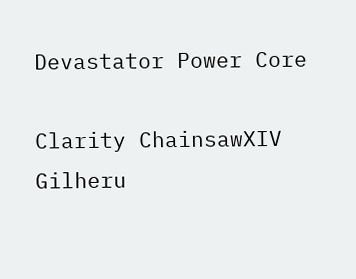Devastator Power Core

Clarity ChainsawXIV Gilheru